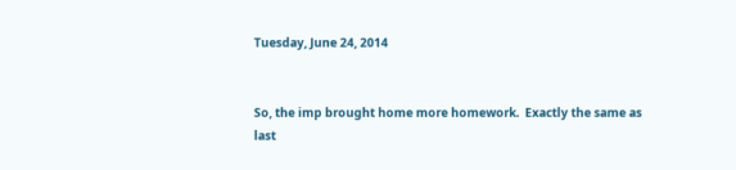Tuesday, June 24, 2014


So, the imp brought home more homework.  Exactly the same as last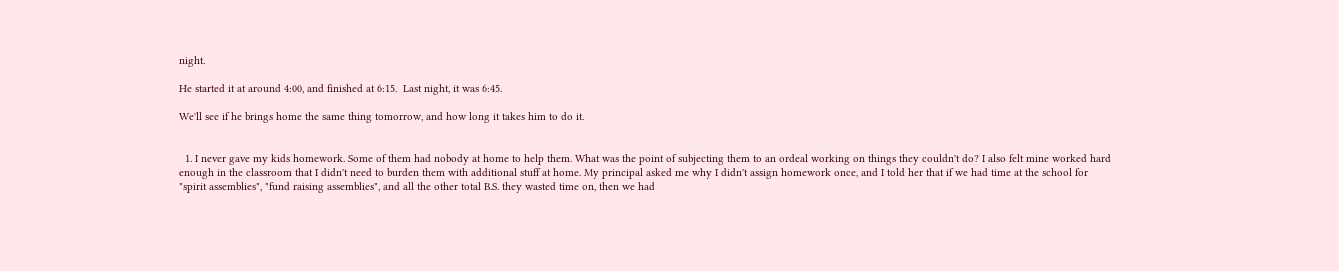night.

He started it at around 4:00, and finished at 6:15.  Last night, it was 6:45.

We'll see if he brings home the same thing tomorrow, and how long it takes him to do it.


  1. I never gave my kids homework. Some of them had nobody at home to help them. What was the point of subjecting them to an ordeal working on things they couldn't do? I also felt mine worked hard enough in the classroom that I didn't need to burden them with additional stuff at home. My principal asked me why I didn't assign homework once, and I told her that if we had time at the school for "spirit assemblies", "fund raising assemblies", and all the other total B.S. they wasted time on, then we had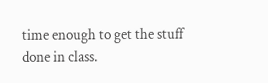time enough to get the stuff done in class.